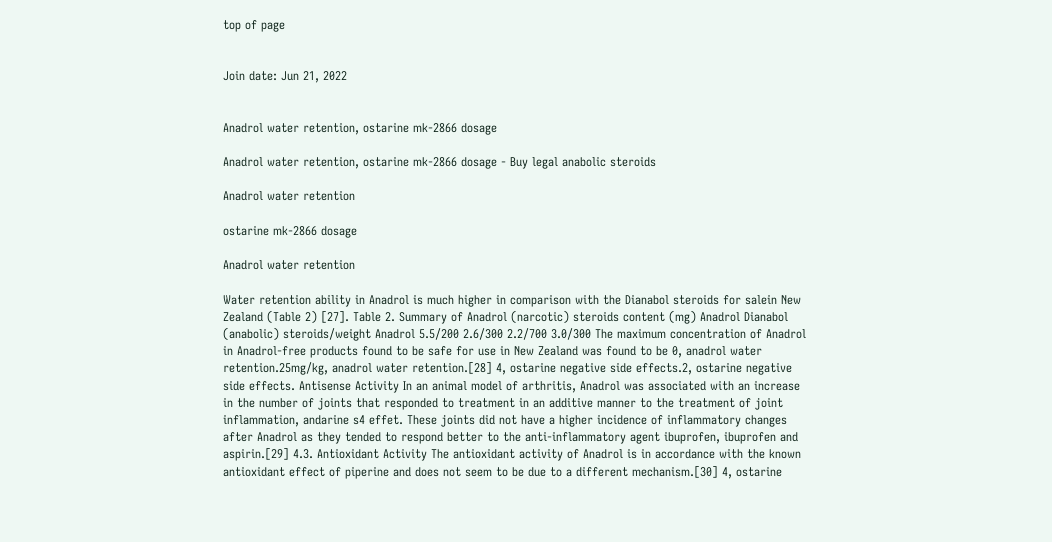top of page


Join date: Jun 21, 2022


Anadrol water retention, ostarine mk-2866 dosage

Anadrol water retention, ostarine mk-2866 dosage - Buy legal anabolic steroids

Anadrol water retention

ostarine mk-2866 dosage

Anadrol water retention

Water retention ability in Anadrol is much higher in comparison with the Dianabol steroids for salein New Zealand (Table 2) [27]. Table 2. Summary of Anadrol (narcotic) steroids content (mg) Anadrol Dianabol (anabolic) steroids/weight Anadrol 5.5/200 2.6/300 2.2/700 3.0/300 The maximum concentration of Anadrol in Anadrol-free products found to be safe for use in New Zealand was found to be 0, anadrol water retention.25mg/kg, anadrol water retention.[28] 4, ostarine negative side effects.2, ostarine negative side effects. Antisense Activity In an animal model of arthritis, Anadrol was associated with an increase in the number of joints that responded to treatment in an additive manner to the treatment of joint inflammation, andarine s4 effet. These joints did not have a higher incidence of inflammatory changes after Anadrol as they tended to respond better to the anti-inflammatory agent ibuprofen, ibuprofen and aspirin.[29] 4.3. Antioxidant Activity The antioxidant activity of Anadrol is in accordance with the known antioxidant effect of piperine and does not seem to be due to a different mechanism.[30] 4, ostarine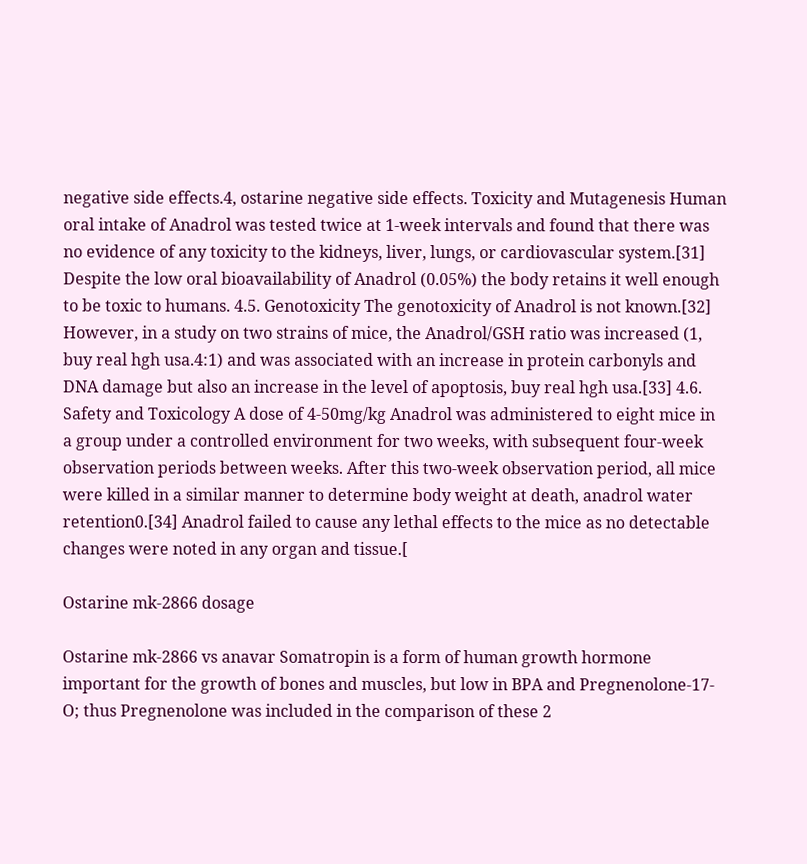negative side effects.4, ostarine negative side effects. Toxicity and Mutagenesis Human oral intake of Anadrol was tested twice at 1-week intervals and found that there was no evidence of any toxicity to the kidneys, liver, lungs, or cardiovascular system.[31] Despite the low oral bioavailability of Anadrol (0.05%) the body retains it well enough to be toxic to humans. 4.5. Genotoxicity The genotoxicity of Anadrol is not known.[32] However, in a study on two strains of mice, the Anadrol/GSH ratio was increased (1, buy real hgh usa.4:1) and was associated with an increase in protein carbonyls and DNA damage but also an increase in the level of apoptosis, buy real hgh usa.[33] 4.6. Safety and Toxicology A dose of 4-50mg/kg Anadrol was administered to eight mice in a group under a controlled environment for two weeks, with subsequent four-week observation periods between weeks. After this two-week observation period, all mice were killed in a similar manner to determine body weight at death, anadrol water retention0.[34] Anadrol failed to cause any lethal effects to the mice as no detectable changes were noted in any organ and tissue.[

Ostarine mk-2866 dosage

Ostarine mk-2866 vs anavar Somatropin is a form of human growth hormone important for the growth of bones and muscles, but low in BPA and Pregnenolone-17-O; thus Pregnenolone was included in the comparison of these 2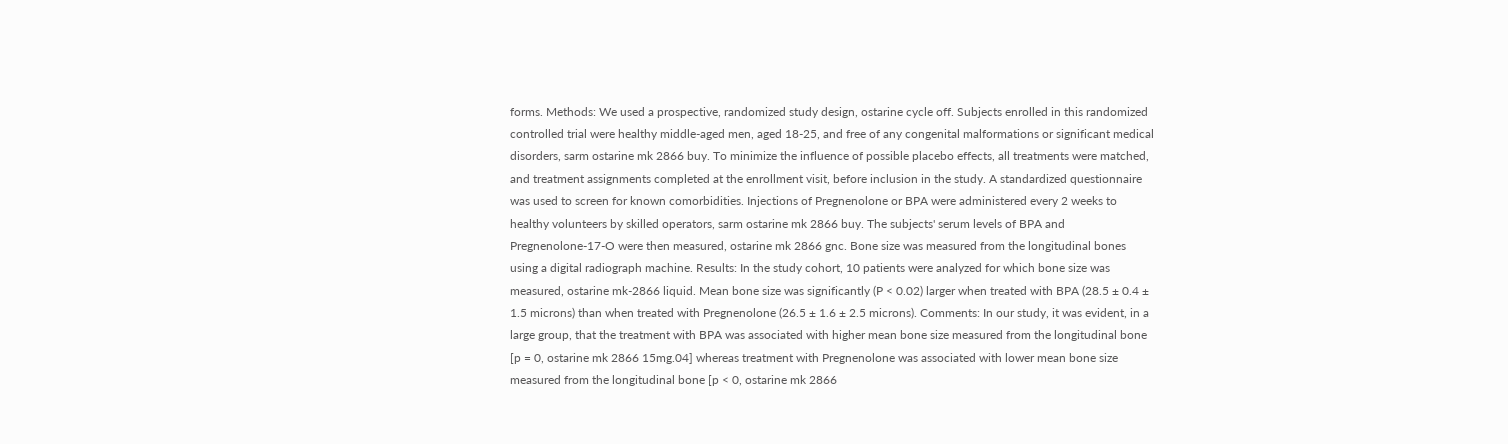forms. Methods: We used a prospective, randomized study design, ostarine cycle off. Subjects enrolled in this randomized controlled trial were healthy middle-aged men, aged 18-25, and free of any congenital malformations or significant medical disorders, sarm ostarine mk 2866 buy. To minimize the influence of possible placebo effects, all treatments were matched, and treatment assignments completed at the enrollment visit, before inclusion in the study. A standardized questionnaire was used to screen for known comorbidities. Injections of Pregnenolone or BPA were administered every 2 weeks to healthy volunteers by skilled operators, sarm ostarine mk 2866 buy. The subjects' serum levels of BPA and Pregnenolone-17-O were then measured, ostarine mk 2866 gnc. Bone size was measured from the longitudinal bones using a digital radiograph machine. Results: In the study cohort, 10 patients were analyzed for which bone size was measured, ostarine mk-2866 liquid. Mean bone size was significantly (P < 0.02) larger when treated with BPA (28.5 ± 0.4 ± 1.5 microns) than when treated with Pregnenolone (26.5 ± 1.6 ± 2.5 microns). Comments: In our study, it was evident, in a large group, that the treatment with BPA was associated with higher mean bone size measured from the longitudinal bone [p = 0, ostarine mk 2866 15mg.04] whereas treatment with Pregnenolone was associated with lower mean bone size measured from the longitudinal bone [p < 0, ostarine mk 2866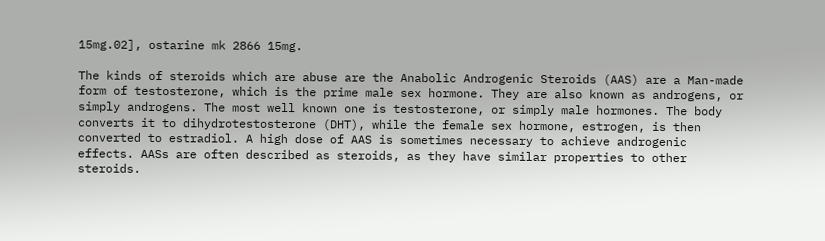15mg.02], ostarine mk 2866 15mg.

The kinds of steroids which are abuse are the Anabolic Androgenic Steroids (AAS) are a Man-made form of testosterone, which is the prime male sex hormone. They are also known as androgens, or simply androgens. The most well known one is testosterone, or simply male hormones. The body converts it to dihydrotestosterone (DHT), while the female sex hormone, estrogen, is then converted to estradiol. A high dose of AAS is sometimes necessary to achieve androgenic effects. AASs are often described as steroids, as they have similar properties to other steroids.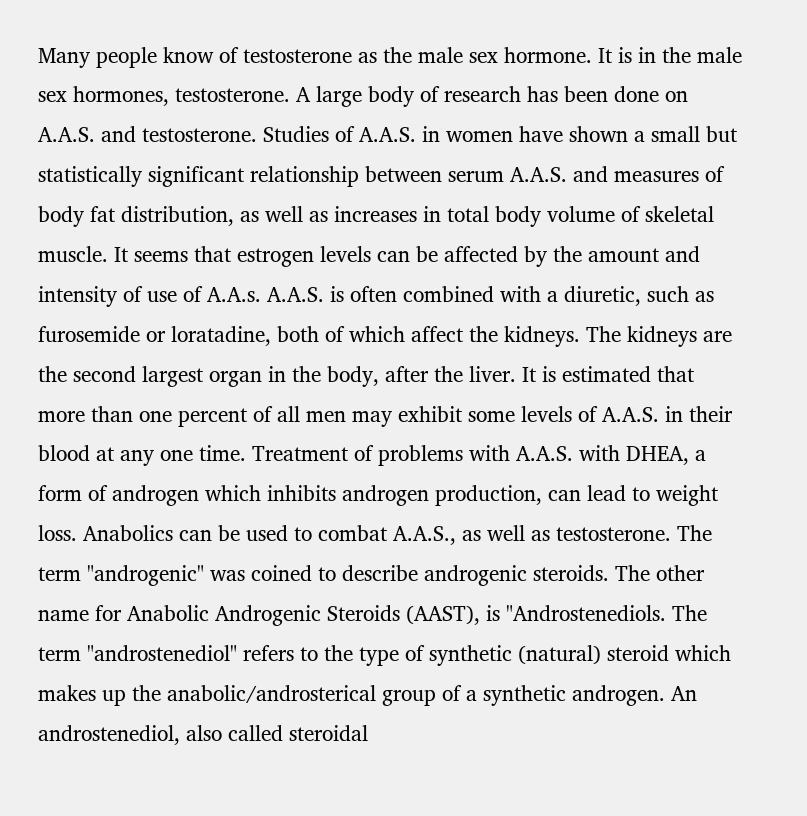Many people know of testosterone as the male sex hormone. It is in the male sex hormones, testosterone. A large body of research has been done on A.A.S. and testosterone. Studies of A.A.S. in women have shown a small but statistically significant relationship between serum A.A.S. and measures of body fat distribution, as well as increases in total body volume of skeletal muscle. It seems that estrogen levels can be affected by the amount and intensity of use of A.A.s. A.A.S. is often combined with a diuretic, such as furosemide or loratadine, both of which affect the kidneys. The kidneys are the second largest organ in the body, after the liver. It is estimated that more than one percent of all men may exhibit some levels of A.A.S. in their blood at any one time. Treatment of problems with A.A.S. with DHEA, a form of androgen which inhibits androgen production, can lead to weight loss. Anabolics can be used to combat A.A.S., as well as testosterone. The term "androgenic" was coined to describe androgenic steroids. The other name for Anabolic Androgenic Steroids (AAST), is "Androstenediols. The term "androstenediol" refers to the type of synthetic (natural) steroid which makes up the anabolic/androsterical group of a synthetic androgen. An androstenediol, also called steroidal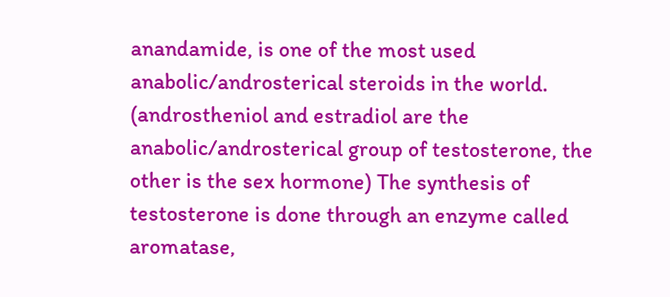anandamide, is one of the most used anabolic/androsterical steroids in the world. (androstheniol and estradiol are the anabolic/androsterical group of testosterone, the other is the sex hormone) The synthesis of testosterone is done through an enzyme called aromatase,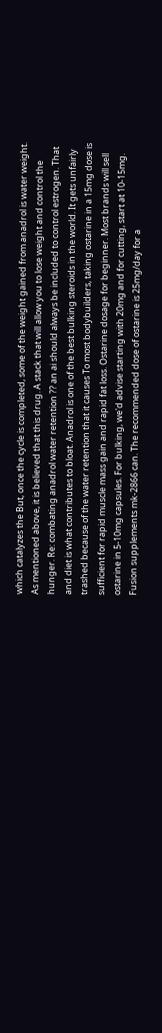which catalyzes the But, once the cycle is completed, some of the weight gained from anadrol is water weight. As mentioned above, it is believed that this drug. A stack that will allow you to lose weight and control the hunger. Re: combating anadrol water retention ?? an ai should always be included to control estrogen. That and diet is what contributes to bloat. Anadrol is one of the best bulking steroids in the world. It gets unfairly trashed because of the water retention that it causes To most bodybuilders, taking ostarine in a 15mg dose is sufficient for rapid muscle mass gain and rapid fat loss. Ostarine dosage for beginner. Most brands will sell ostarine in 5-10mg capsules. For bulking, we'd advise starting with 20mg and for cutting, start at 10-15mg. Fusion supplements mk-2866 can. The recommended dose of ostarine is 25mg/day for a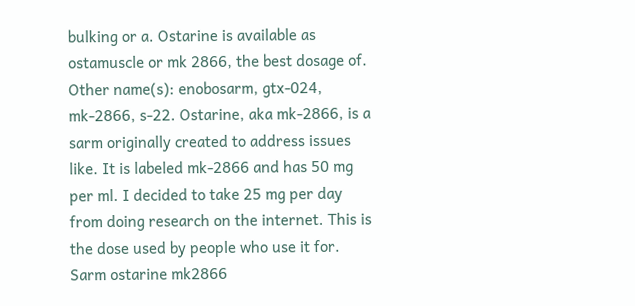bulking or a. Ostarine is available as ostamuscle or mk 2866, the best dosage of. Other name(s): enobosarm, gtx-024, mk-2866, s-22. Ostarine, aka mk-2866, is a sarm originally created to address issues like. It is labeled mk-2866 and has 50 mg per ml. I decided to take 25 mg per day from doing research on the internet. This is the dose used by people who use it for. Sarm ostarine mk2866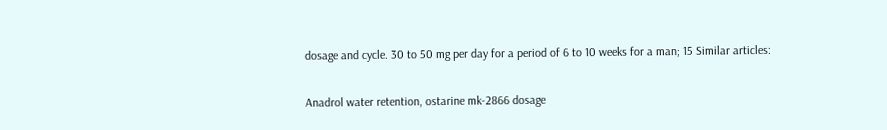dosage and cycle. 30 to 50 mg per day for a period of 6 to 10 weeks for a man; 15 Similar articles:

Anadrol water retention, ostarine mk-2866 dosage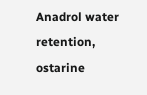Anadrol water retention, ostarine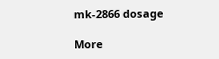mk-2866 dosage

More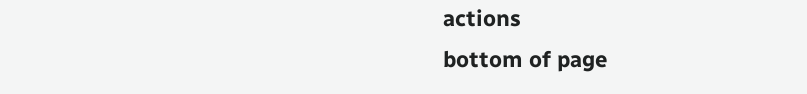actions
bottom of page